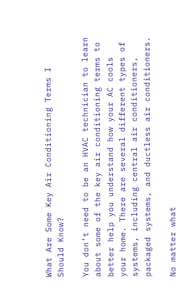What Are Some Key Air Conditioning Terms I Should Know?

You don’t need to be an HVAC technician to learn about some of the key air conditioning terms to better help you understand how your AC cools your home. There are several different types of systems, including central air conditioners, packaged systems, and ductless air conditioners.

No matter what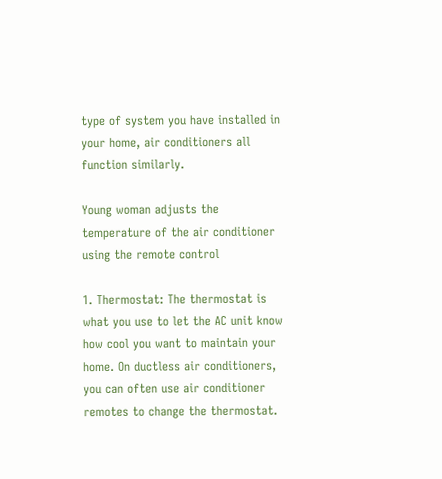type of system you have installed in your home, air conditioners all function similarly.

Young woman adjusts the temperature of the air conditioner using the remote control

1. Thermostat: The thermostat is what you use to let the AC unit know how cool you want to maintain your home. On ductless air conditioners, you can often use air conditioner remotes to change the thermostat.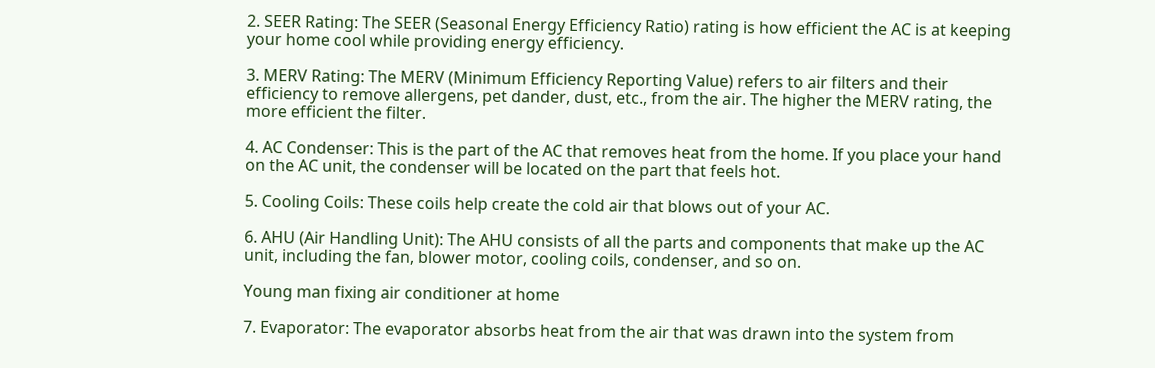2. SEER Rating: The SEER (Seasonal Energy Efficiency Ratio) rating is how efficient the AC is at keeping your home cool while providing energy efficiency.

3. MERV Rating: The MERV (Minimum Efficiency Reporting Value) refers to air filters and their efficiency to remove allergens, pet dander, dust, etc., from the air. The higher the MERV rating, the more efficient the filter.

4. AC Condenser: This is the part of the AC that removes heat from the home. If you place your hand on the AC unit, the condenser will be located on the part that feels hot.

5. Cooling Coils: These coils help create the cold air that blows out of your AC.

6. AHU (Air Handling Unit): The AHU consists of all the parts and components that make up the AC unit, including the fan, blower motor, cooling coils, condenser, and so on.

Young man fixing air conditioner at home

7. Evaporator: The evaporator absorbs heat from the air that was drawn into the system from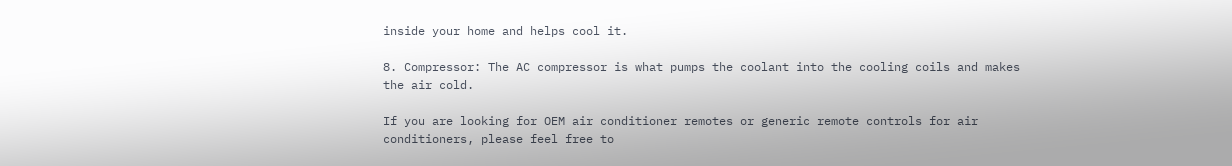inside your home and helps cool it.

8. Compressor: The AC compressor is what pumps the coolant into the cooling coils and makes the air cold.

If you are looking for OEM air conditioner remotes or generic remote controls for air conditioners, please feel free to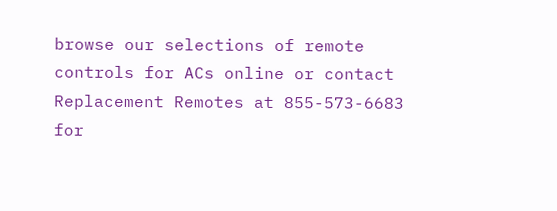browse our selections of remote controls for ACs online or contact Replacement Remotes at 855-573-6683 for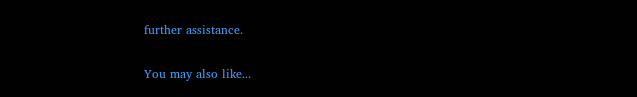further assistance.

You may also like...